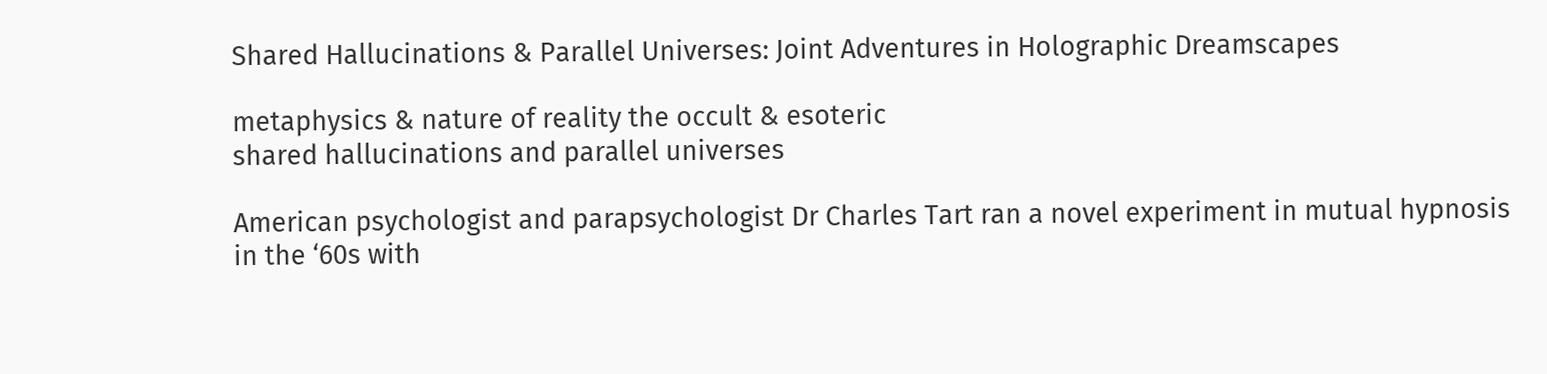Shared Hallucinations & Parallel Universes: Joint Adventures in Holographic Dreamscapes

metaphysics & nature of reality the occult & esoteric
shared hallucinations and parallel universes

American psychologist and parapsychologist Dr Charles Tart ran a novel experiment in mutual hypnosis in the ‘60s with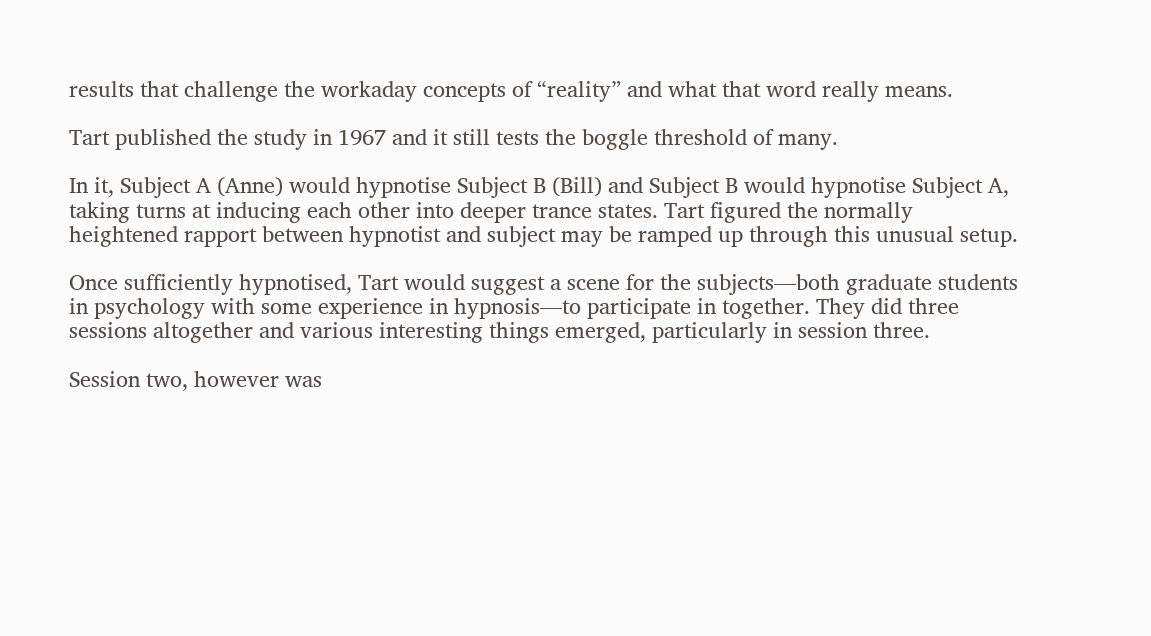results that challenge the workaday concepts of “reality” and what that word really means.

Tart published the study in 1967 and it still tests the boggle threshold of many.

In it, Subject A (Anne) would hypnotise Subject B (Bill) and Subject B would hypnotise Subject A, taking turns at inducing each other into deeper trance states. Tart figured the normally heightened rapport between hypnotist and subject may be ramped up through this unusual setup.

Once sufficiently hypnotised, Tart would suggest a scene for the subjects—both graduate students in psychology with some experience in hypnosis—to participate in together. They did three sessions altogether and various interesting things emerged, particularly in session three.

Session two, however was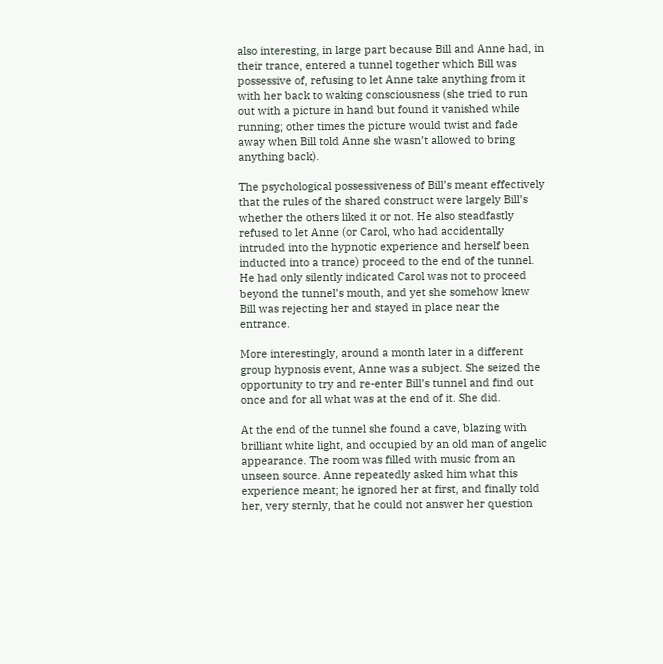also interesting, in large part because Bill and Anne had, in their trance, entered a tunnel together which Bill was possessive of, refusing to let Anne take anything from it with her back to waking consciousness (she tried to run out with a picture in hand but found it vanished while running; other times the picture would twist and fade away when Bill told Anne she wasn’t allowed to bring anything back).

The psychological possessiveness of Bill’s meant effectively that the rules of the shared construct were largely Bill’s whether the others liked it or not. He also steadfastly refused to let Anne (or Carol, who had accidentally intruded into the hypnotic experience and herself been inducted into a trance) proceed to the end of the tunnel. He had only silently indicated Carol was not to proceed beyond the tunnel’s mouth, and yet she somehow knew Bill was rejecting her and stayed in place near the entrance.

More interestingly, around a month later in a different group hypnosis event, Anne was a subject. She seized the opportunity to try and re-enter Bill’s tunnel and find out once and for all what was at the end of it. She did.

At the end of the tunnel she found a cave, blazing with brilliant white light, and occupied by an old man of angelic appearance. The room was filled with music from an unseen source. Anne repeatedly asked him what this experience meant; he ignored her at first, and finally told her, very sternly, that he could not answer her question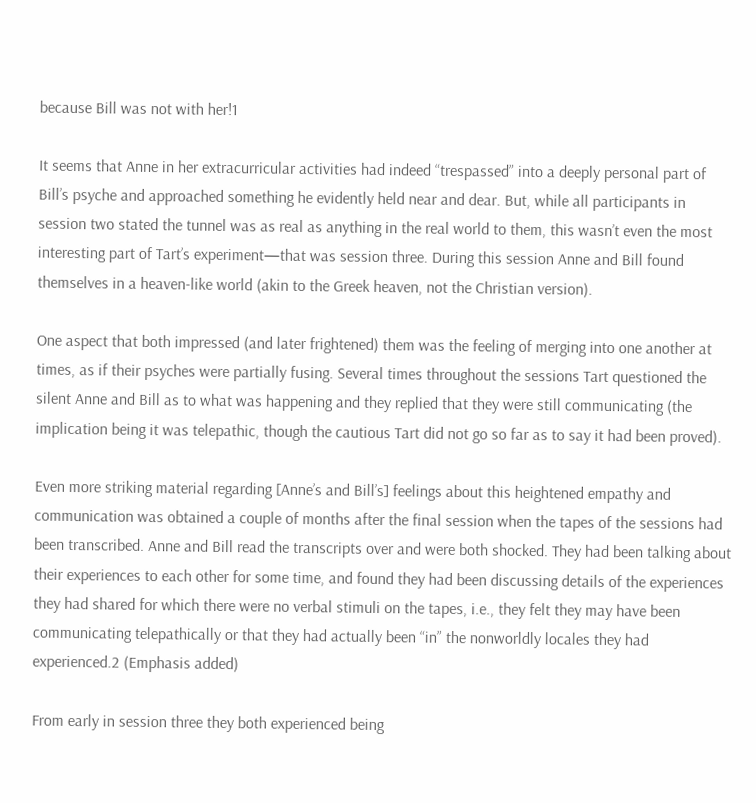because Bill was not with her!1

It seems that Anne in her extracurricular activities had indeed “trespassed” into a deeply personal part of Bill’s psyche and approached something he evidently held near and dear. But, while all participants in session two stated the tunnel was as real as anything in the real world to them, this wasn’t even the most interesting part of Tart’s experiment—that was session three. During this session Anne and Bill found themselves in a heaven-like world (akin to the Greek heaven, not the Christian version).

One aspect that both impressed (and later frightened) them was the feeling of merging into one another at times, as if their psyches were partially fusing. Several times throughout the sessions Tart questioned the silent Anne and Bill as to what was happening and they replied that they were still communicating (the implication being it was telepathic, though the cautious Tart did not go so far as to say it had been proved).

Even more striking material regarding [Anne’s and Bill’s] feelings about this heightened empathy and communication was obtained a couple of months after the final session when the tapes of the sessions had been transcribed. Anne and Bill read the transcripts over and were both shocked. They had been talking about their experiences to each other for some time, and found they had been discussing details of the experiences they had shared for which there were no verbal stimuli on the tapes, i.e., they felt they may have been communicating telepathically or that they had actually been “in” the nonworldly locales they had experienced.2 (Emphasis added)

From early in session three they both experienced being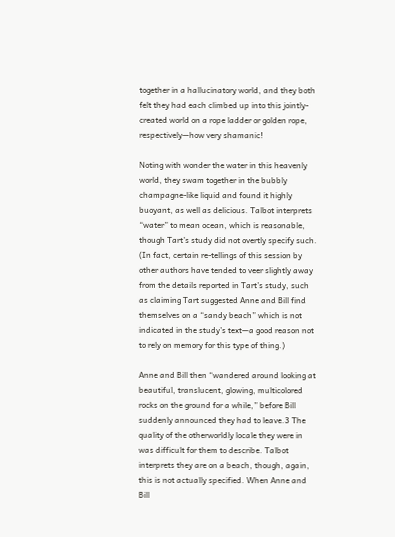together in a hallucinatory world, and they both felt they had each climbed up into this jointly-created world on a rope ladder or golden rope, respectively—how very shamanic!

Noting with wonder the water in this heavenly world, they swam together in the bubbly champagne-like liquid and found it highly buoyant, as well as delicious. Talbot interprets “water” to mean ocean, which is reasonable, though Tart’s study did not overtly specify such. (In fact, certain re-tellings of this session by other authors have tended to veer slightly away from the details reported in Tart’s study, such as claiming Tart suggested Anne and Bill find themselves on a “sandy beach” which is not indicated in the study’s text—a good reason not to rely on memory for this type of thing.)

Anne and Bill then “wandered around looking at beautiful, translucent, glowing, multicolored rocks on the ground for a while,” before Bill suddenly announced they had to leave.3 The quality of the otherworldly locale they were in was difficult for them to describe. Talbot interprets they are on a beach, though, again, this is not actually specified. When Anne and Bill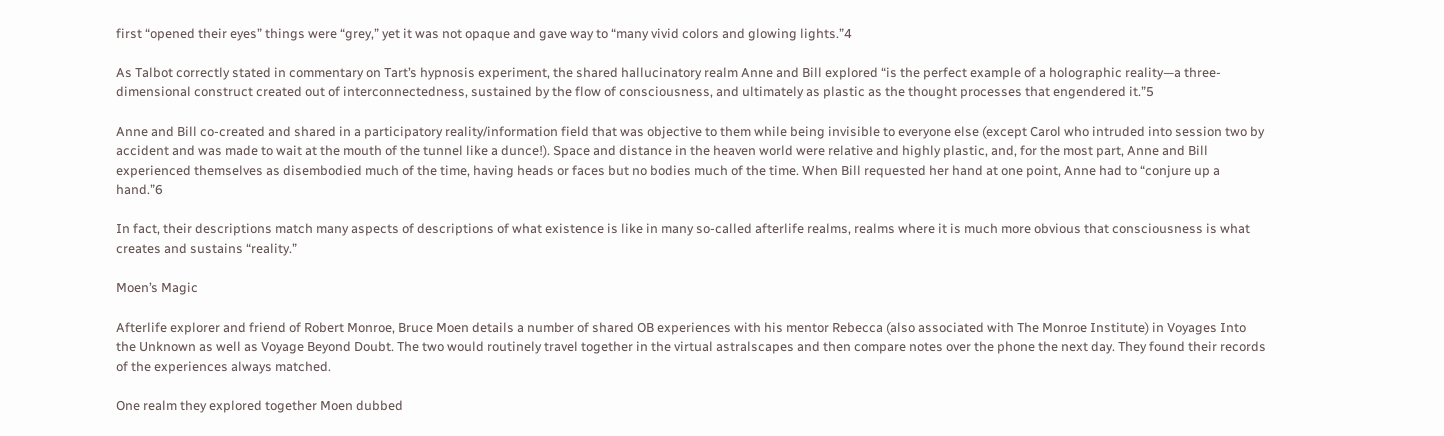first “opened their eyes” things were “grey,” yet it was not opaque and gave way to “many vivid colors and glowing lights.”4

As Talbot correctly stated in commentary on Tart’s hypnosis experiment, the shared hallucinatory realm Anne and Bill explored “is the perfect example of a holographic reality—a three-dimensional construct created out of interconnectedness, sustained by the flow of consciousness, and ultimately as plastic as the thought processes that engendered it.”5

Anne and Bill co-created and shared in a participatory reality/information field that was objective to them while being invisible to everyone else (except Carol who intruded into session two by accident and was made to wait at the mouth of the tunnel like a dunce!). Space and distance in the heaven world were relative and highly plastic, and, for the most part, Anne and Bill experienced themselves as disembodied much of the time, having heads or faces but no bodies much of the time. When Bill requested her hand at one point, Anne had to “conjure up a hand.”6

In fact, their descriptions match many aspects of descriptions of what existence is like in many so-called afterlife realms, realms where it is much more obvious that consciousness is what creates and sustains “reality.”

Moen’s Magic

Afterlife explorer and friend of Robert Monroe, Bruce Moen details a number of shared OB experiences with his mentor Rebecca (also associated with The Monroe Institute) in Voyages Into the Unknown as well as Voyage Beyond Doubt. The two would routinely travel together in the virtual astralscapes and then compare notes over the phone the next day. They found their records of the experiences always matched.

One realm they explored together Moen dubbed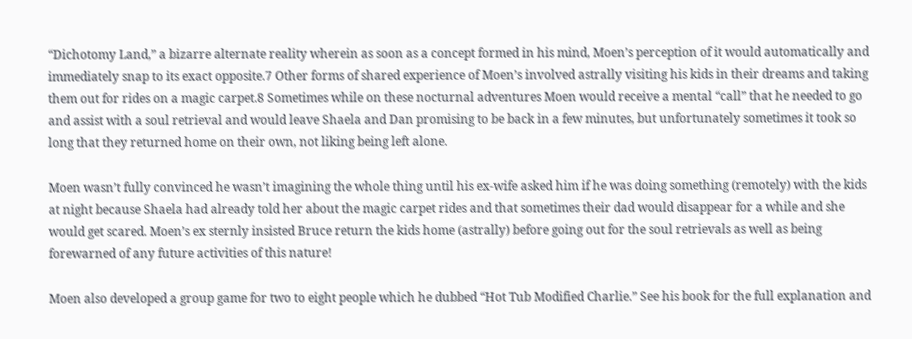“Dichotomy Land,” a bizarre alternate reality wherein as soon as a concept formed in his mind, Moen’s perception of it would automatically and immediately snap to its exact opposite.7 Other forms of shared experience of Moen’s involved astrally visiting his kids in their dreams and taking them out for rides on a magic carpet.8 Sometimes while on these nocturnal adventures Moen would receive a mental “call” that he needed to go and assist with a soul retrieval and would leave Shaela and Dan promising to be back in a few minutes, but unfortunately sometimes it took so long that they returned home on their own, not liking being left alone.

Moen wasn’t fully convinced he wasn’t imagining the whole thing until his ex-wife asked him if he was doing something (remotely) with the kids at night because Shaela had already told her about the magic carpet rides and that sometimes their dad would disappear for a while and she would get scared. Moen’s ex sternly insisted Bruce return the kids home (astrally) before going out for the soul retrievals as well as being forewarned of any future activities of this nature!

Moen also developed a group game for two to eight people which he dubbed “Hot Tub Modified Charlie.” See his book for the full explanation and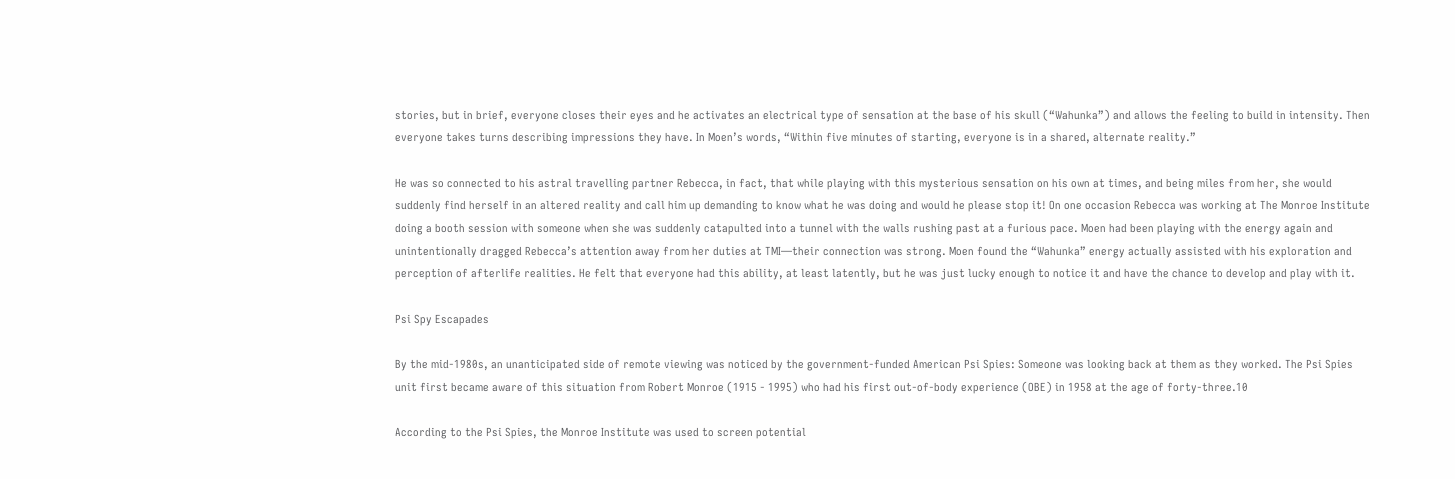stories, but in brief, everyone closes their eyes and he activates an electrical type of sensation at the base of his skull (“Wahunka”) and allows the feeling to build in intensity. Then everyone takes turns describing impressions they have. In Moen’s words, “Within five minutes of starting, everyone is in a shared, alternate reality.”

He was so connected to his astral travelling partner Rebecca, in fact, that while playing with this mysterious sensation on his own at times, and being miles from her, she would suddenly find herself in an altered reality and call him up demanding to know what he was doing and would he please stop it! On one occasion Rebecca was working at The Monroe Institute doing a booth session with someone when she was suddenly catapulted into a tunnel with the walls rushing past at a furious pace. Moen had been playing with the energy again and unintentionally dragged Rebecca’s attention away from her duties at TMI—their connection was strong. Moen found the “Wahunka” energy actually assisted with his exploration and perception of afterlife realities. He felt that everyone had this ability, at least latently, but he was just lucky enough to notice it and have the chance to develop and play with it.

Psi Spy Escapades

By the mid-1980s, an unanticipated side of remote viewing was noticed by the government-funded American Psi Spies: Someone was looking back at them as they worked. The Psi Spies unit first became aware of this situation from Robert Monroe (1915 - 1995) who had his first out-of-body experience (OBE) in 1958 at the age of forty-three.10

According to the Psi Spies, the Monroe Institute was used to screen potential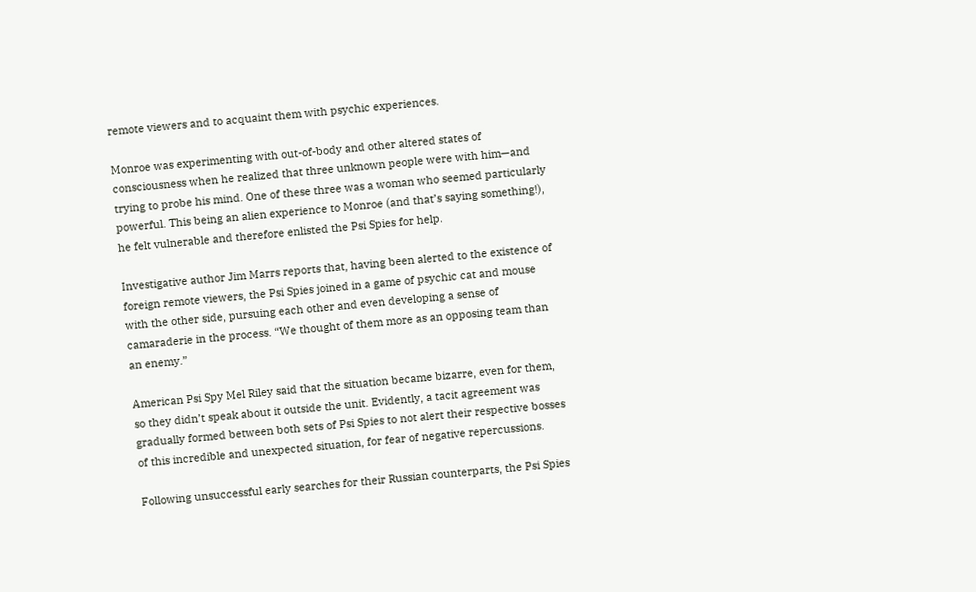remote viewers and to acquaint them with psychic experiences.

Monroe was experimenting with out-of-body and other altered states of consciousness when he realized that three unknown people were with him—and trying to probe his mind. One of these three was a woman who seemed particularly powerful. This being an alien experience to Monroe (and that’s saying something!), he felt vulnerable and therefore enlisted the Psi Spies for help.

Investigative author Jim Marrs reports that, having been alerted to the existence of foreign remote viewers, the Psi Spies joined in a game of psychic cat and mouse with the other side, pursuing each other and even developing a sense of camaraderie in the process. “We thought of them more as an opposing team than an enemy.”

American Psi Spy Mel Riley said that the situation became bizarre, even for them, so they didn’t speak about it outside the unit. Evidently, a tacit agreement was gradually formed between both sets of Psi Spies to not alert their respective bosses of this incredible and unexpected situation, for fear of negative repercussions.

Following unsuccessful early searches for their Russian counterparts, the Psi Spies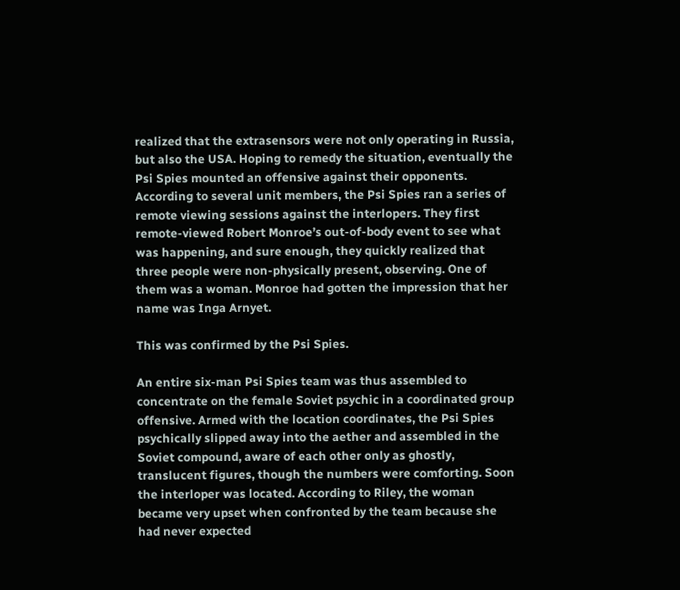realized that the extrasensors were not only operating in Russia, but also the USA. Hoping to remedy the situation, eventually the Psi Spies mounted an offensive against their opponents. According to several unit members, the Psi Spies ran a series of remote viewing sessions against the interlopers. They first remote-viewed Robert Monroe’s out-of-body event to see what was happening, and sure enough, they quickly realized that three people were non-physically present, observing. One of them was a woman. Monroe had gotten the impression that her name was Inga Arnyet.

This was confirmed by the Psi Spies.

An entire six-man Psi Spies team was thus assembled to concentrate on the female Soviet psychic in a coordinated group offensive. Armed with the location coordinates, the Psi Spies psychically slipped away into the aether and assembled in the Soviet compound, aware of each other only as ghostly, translucent figures, though the numbers were comforting. Soon the interloper was located. According to Riley, the woman became very upset when confronted by the team because she had never expected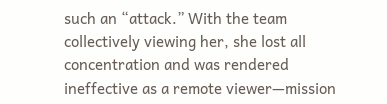such an “attack.” With the team collectively viewing her, she lost all concentration and was rendered ineffective as a remote viewer—mission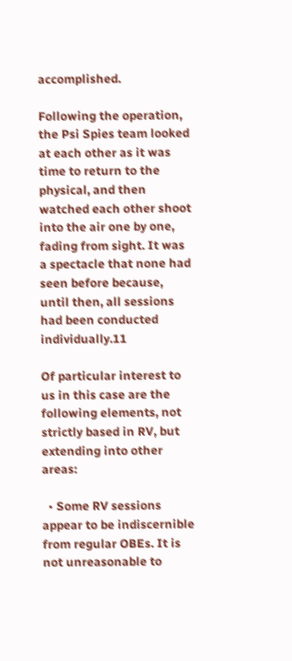accomplished.

Following the operation, the Psi Spies team looked at each other as it was time to return to the physical, and then watched each other shoot into the air one by one, fading from sight. It was a spectacle that none had seen before because, until then, all sessions had been conducted individually.11

Of particular interest to us in this case are the following elements, not strictly based in RV, but extending into other areas:

  • Some RV sessions appear to be indiscernible from regular OBEs. It is not unreasonable to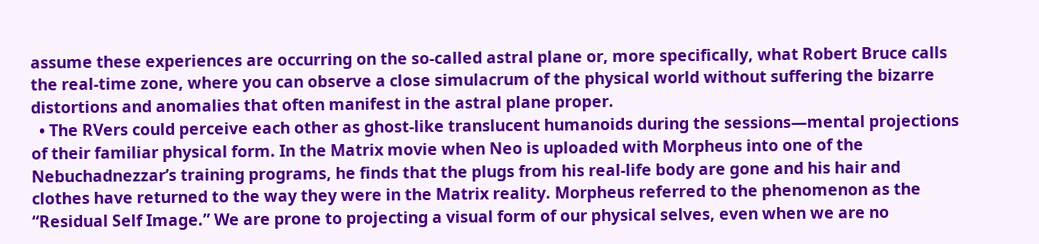assume these experiences are occurring on the so-called astral plane or, more specifically, what Robert Bruce calls the real-time zone, where you can observe a close simulacrum of the physical world without suffering the bizarre distortions and anomalies that often manifest in the astral plane proper.
  • The RVers could perceive each other as ghost-like translucent humanoids during the sessions—mental projections of their familiar physical form. In the Matrix movie when Neo is uploaded with Morpheus into one of the Nebuchadnezzar’s training programs, he finds that the plugs from his real-life body are gone and his hair and clothes have returned to the way they were in the Matrix reality. Morpheus referred to the phenomenon as the “Residual Self Image.” We are prone to projecting a visual form of our physical selves, even when we are no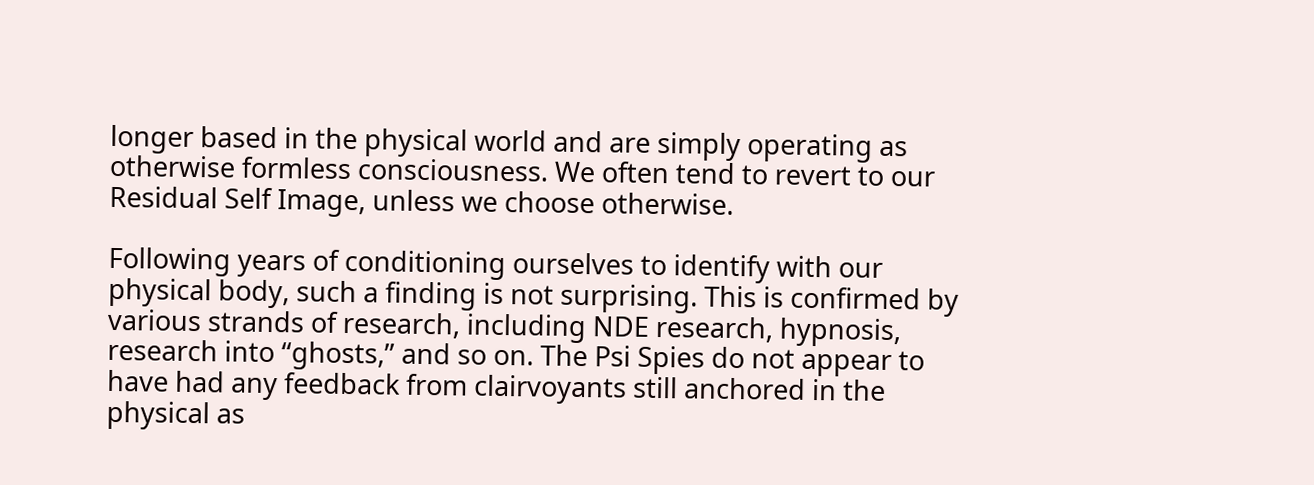longer based in the physical world and are simply operating as otherwise formless consciousness. We often tend to revert to our Residual Self Image, unless we choose otherwise.

Following years of conditioning ourselves to identify with our physical body, such a finding is not surprising. This is confirmed by various strands of research, including NDE research, hypnosis, research into “ghosts,” and so on. The Psi Spies do not appear to have had any feedback from clairvoyants still anchored in the physical as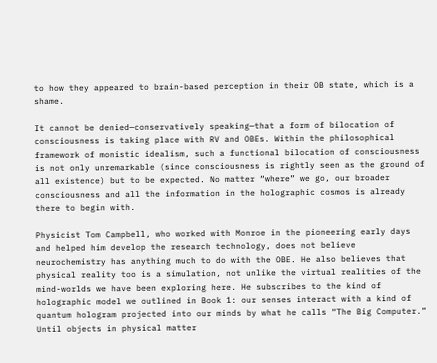to how they appeared to brain-based perception in their OB state, which is a shame.

It cannot be denied—conservatively speaking—that a form of bilocation of consciousness is taking place with RV and OBEs. Within the philosophical framework of monistic idealism, such a functional bilocation of consciousness is not only unremarkable (since consciousness is rightly seen as the ground of all existence) but to be expected. No matter “where” we go, our broader consciousness and all the information in the holographic cosmos is already there to begin with.

Physicist Tom Campbell, who worked with Monroe in the pioneering early days and helped him develop the research technology, does not believe neurochemistry has anything much to do with the OBE. He also believes that physical reality too is a simulation, not unlike the virtual realities of the mind-worlds we have been exploring here. He subscribes to the kind of holographic model we outlined in Book 1: our senses interact with a kind of quantum hologram projected into our minds by what he calls “The Big Computer.” Until objects in physical matter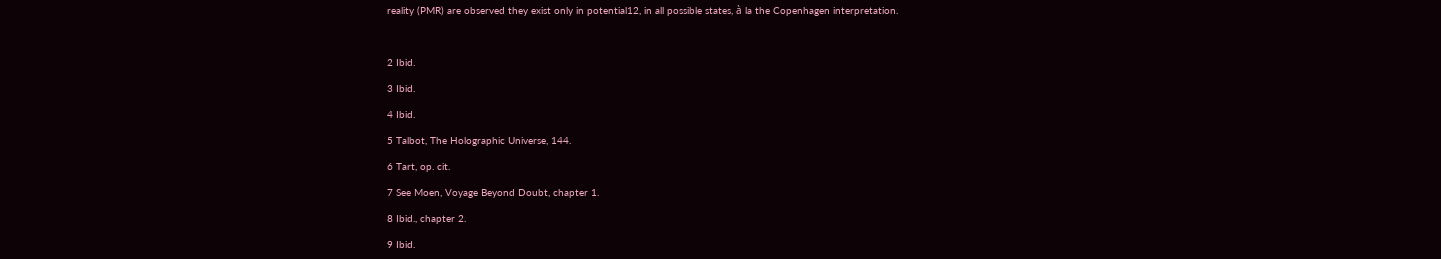reality (PMR) are observed they exist only in potential12, in all possible states, à la the Copenhagen interpretation.



2 Ibid.

3 Ibid.

4 Ibid.

5 Talbot, The Holographic Universe, 144.

6 Tart, op. cit.

7 See Moen, Voyage Beyond Doubt, chapter 1.

8 Ibid., chapter 2.

9 Ibid.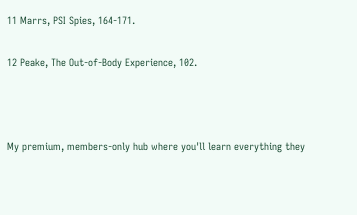11 Marrs, PSI Spies, 164-171.

12 Peake, The Out-of-Body Experience, 102.



My premium, members-only hub where you'll learn everything they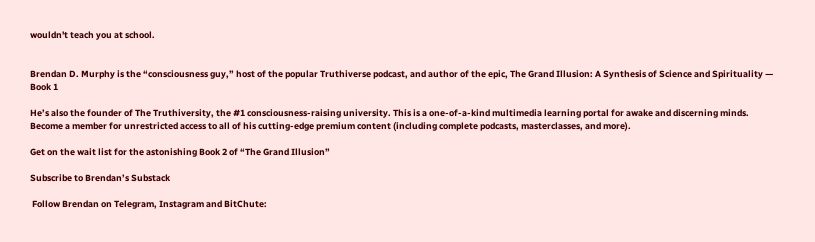wouldn't teach you at school.


Brendan D. Murphy is the “consciousness guy,” host of the popular Truthiverse podcast, and author of the epic, The Grand Illusion: A Synthesis of Science and Spirituality — Book 1

He’s also the founder of The Truthiversity, the #1 consciousness-raising university. This is a one-of-a-kind multimedia learning portal for awake and discerning minds. Become a member for unrestricted access to all of his cutting-edge premium content (including complete podcasts, masterclasses, and more).

Get on the wait list for the astonishing Book 2 of “The Grand Illusion”

Subscribe to Brendan’s Substack

 Follow Brendan on Telegram, Instagram and BitChute: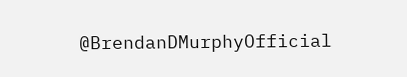@BrendanDMurphyOfficial